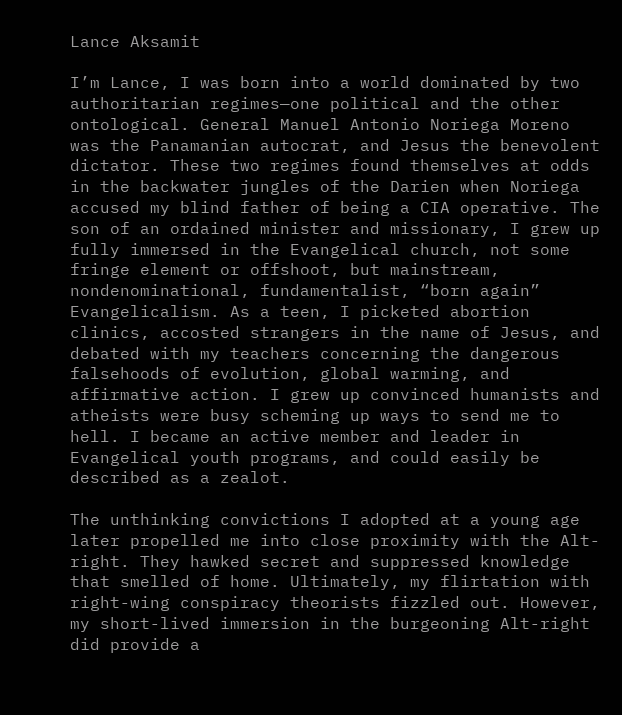Lance Aksamit

I’m Lance, I was born into a world dominated by two authoritarian regimes—one political and the other ontological. General Manuel Antonio Noriega Moreno was the Panamanian autocrat, and Jesus the benevolent dictator. These two regimes found themselves at odds in the backwater jungles of the Darien when Noriega accused my blind father of being a CIA operative. The son of an ordained minister and missionary, I grew up fully immersed in the Evangelical church, not some fringe element or offshoot, but mainstream, nondenominational, fundamentalist, “born again” Evangelicalism. As a teen, I picketed abortion clinics, accosted strangers in the name of Jesus, and debated with my teachers concerning the dangerous falsehoods of evolution, global warming, and affirmative action. I grew up convinced humanists and atheists were busy scheming up ways to send me to hell. I became an active member and leader in Evangelical youth programs, and could easily be described as a zealot.

The unthinking convictions I adopted at a young age later propelled me into close proximity with the Alt-right. They hawked secret and suppressed knowledge that smelled of home. Ultimately, my flirtation with right-wing conspiracy theorists fizzled out. However, my short-lived immersion in the burgeoning Alt-right did provide a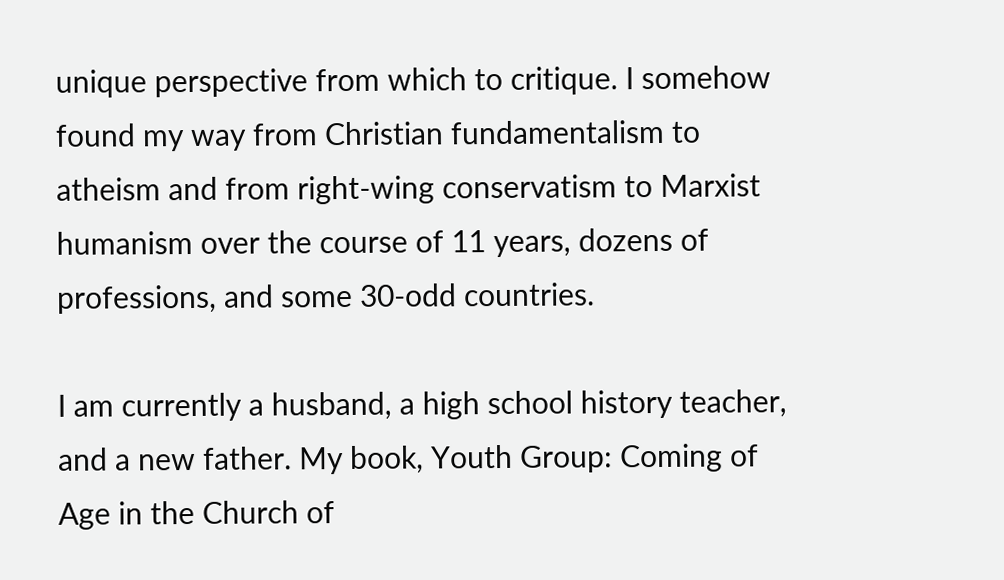unique perspective from which to critique. I somehow found my way from Christian fundamentalism to atheism and from right-wing conservatism to Marxist humanism over the course of 11 years, dozens of professions, and some 30-odd countries.

I am currently a husband, a high school history teacher, and a new father. My book, Youth Group: Coming of Age in the Church of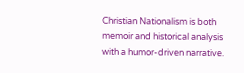Christian Nationalism is both memoir and historical analysis with a humor-driven narrative.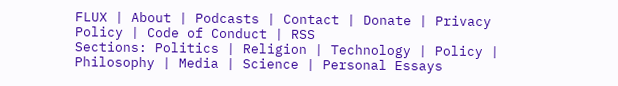FLUX | About | Podcasts | Contact | Donate | Privacy Policy | Code of Conduct | RSS
Sections: Politics | Religion | Technology | Policy | Philosophy | Media | Science | Personal Essays